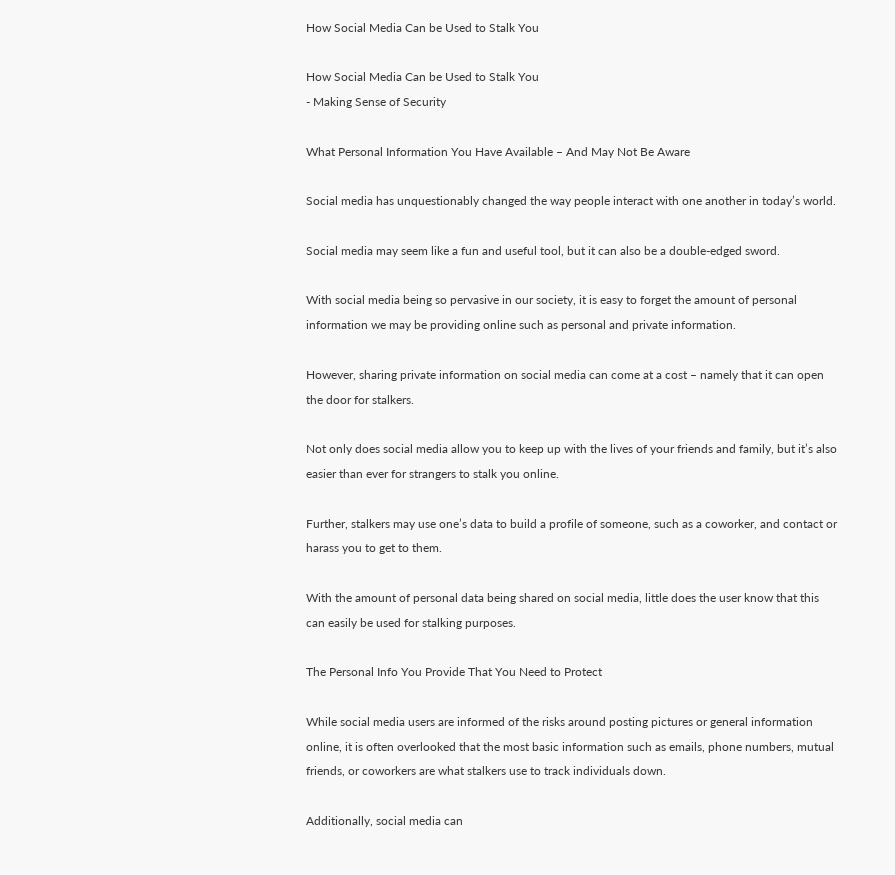How Social Media Can be Used to Stalk You

How Social Media Can be Used to Stalk You
- Making Sense of Security

What Personal Information You Have Available – And May Not Be Aware

Social media has unquestionably changed the way people interact with one another in today’s world.

Social media may seem like a fun and useful tool, but it can also be a double-edged sword.

With social media being so pervasive in our society, it is easy to forget the amount of personal information we may be providing online such as personal and private information.

However, sharing private information on social media can come at a cost – namely that it can open the door for stalkers.

Not only does social media allow you to keep up with the lives of your friends and family, but it’s also easier than ever for strangers to stalk you online.

Further, stalkers may use one’s data to build a profile of someone, such as a coworker, and contact or harass you to get to them.

With the amount of personal data being shared on social media, little does the user know that this can easily be used for stalking purposes.

The Personal Info You Provide That You Need to Protect

While social media users are informed of the risks around posting pictures or general information online, it is often overlooked that the most basic information such as emails, phone numbers, mutual friends, or coworkers are what stalkers use to track individuals down.

Additionally, social media can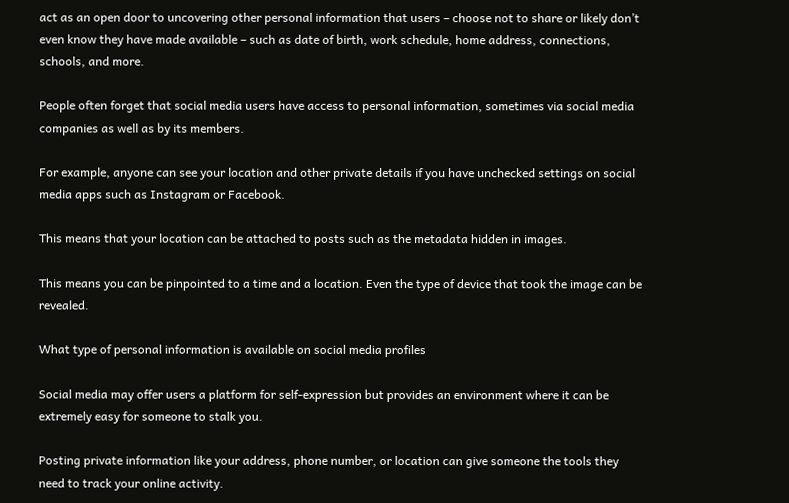act as an open door to uncovering other personal information that users – choose not to share or likely don’t even know they have made available – such as date of birth, work schedule, home address, connections, schools, and more.

People often forget that social media users have access to personal information, sometimes via social media companies as well as by its members.

For example, anyone can see your location and other private details if you have unchecked settings on social media apps such as Instagram or Facebook.

This means that your location can be attached to posts such as the metadata hidden in images.

This means you can be pinpointed to a time and a location. Even the type of device that took the image can be revealed.

What type of personal information is available on social media profiles

Social media may offer users a platform for self-expression but provides an environment where it can be extremely easy for someone to stalk you.

Posting private information like your address, phone number, or location can give someone the tools they need to track your online activity.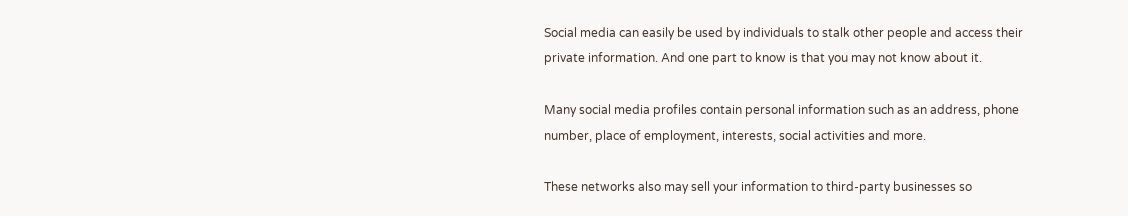Social media can easily be used by individuals to stalk other people and access their private information. And one part to know is that you may not know about it.

Many social media profiles contain personal information such as an address, phone number, place of employment, interests, social activities and more.

These networks also may sell your information to third-party businesses so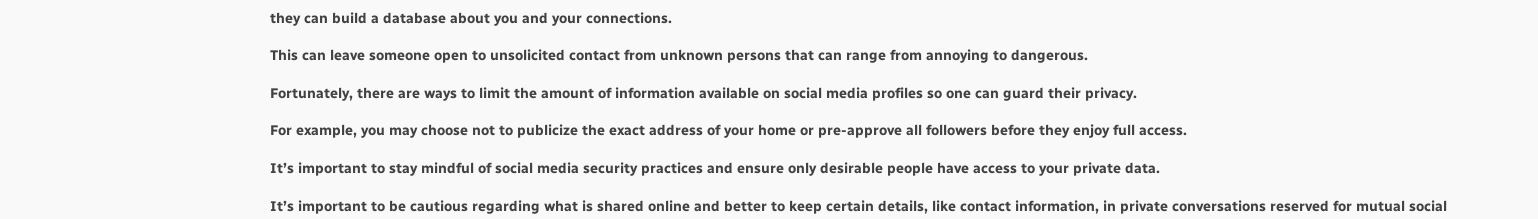they can build a database about you and your connections.

This can leave someone open to unsolicited contact from unknown persons that can range from annoying to dangerous.

Fortunately, there are ways to limit the amount of information available on social media profiles so one can guard their privacy.

For example, you may choose not to publicize the exact address of your home or pre-approve all followers before they enjoy full access.

It’s important to stay mindful of social media security practices and ensure only desirable people have access to your private data.

It’s important to be cautious regarding what is shared online and better to keep certain details, like contact information, in private conversations reserved for mutual social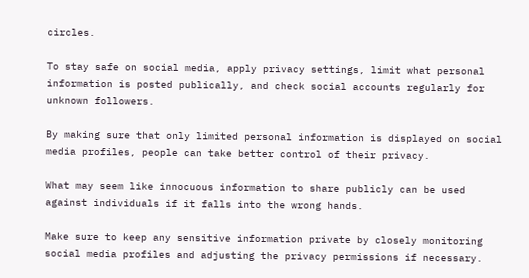circles.

To stay safe on social media, apply privacy settings, limit what personal information is posted publically, and check social accounts regularly for unknown followers.

By making sure that only limited personal information is displayed on social media profiles, people can take better control of their privacy.

What may seem like innocuous information to share publicly can be used against individuals if it falls into the wrong hands.

Make sure to keep any sensitive information private by closely monitoring social media profiles and adjusting the privacy permissions if necessary.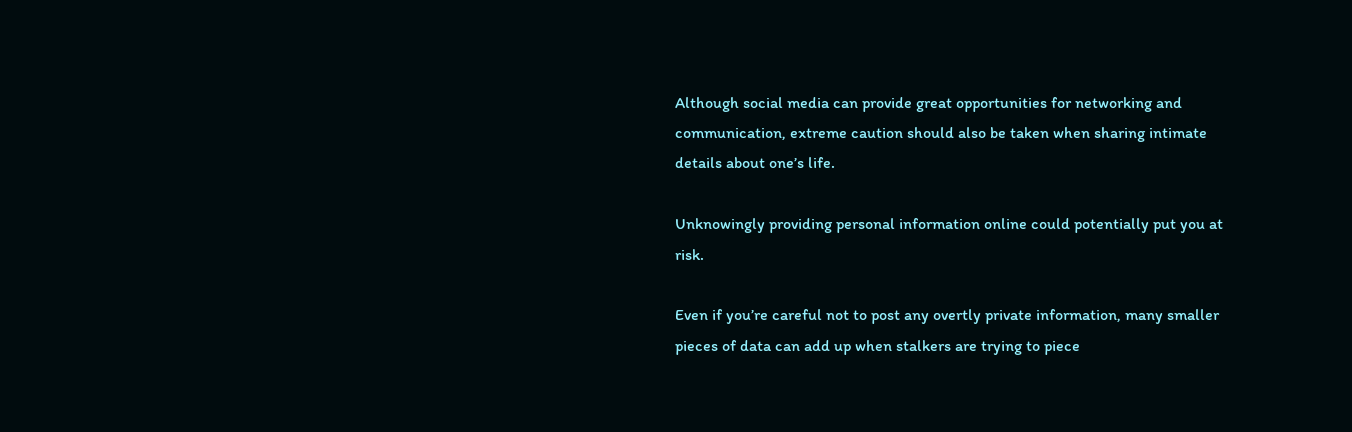Although social media can provide great opportunities for networking and communication, extreme caution should also be taken when sharing intimate details about one’s life.

Unknowingly providing personal information online could potentially put you at risk.

Even if you’re careful not to post any overtly private information, many smaller pieces of data can add up when stalkers are trying to piece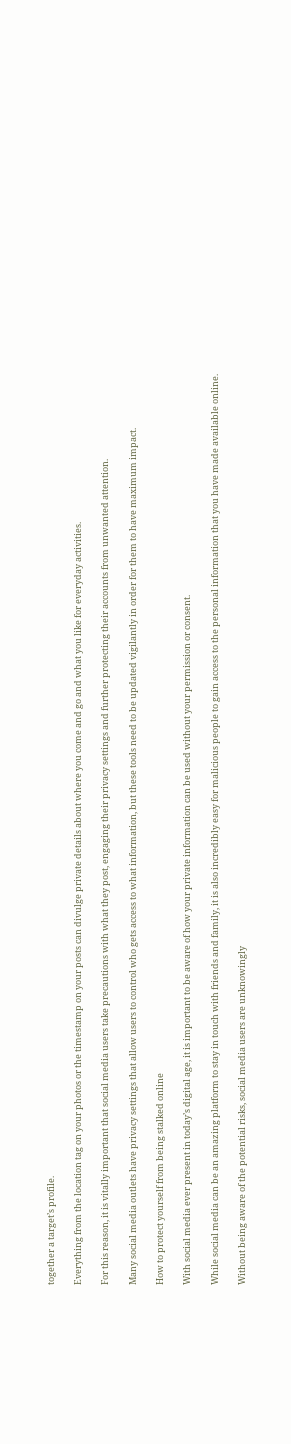together a target’s profile.

Everything from the location tag on your photos or the timestamp on your posts can divulge private details about where you come and go and what you like for everyday activities.

For this reason, it is vitally important that social media users take precautions with what they post, engaging their privacy settings and further protecting their accounts from unwanted attention.

Many social media outlets have privacy settings that allow users to control who gets access to what information, but these tools need to be updated vigilantly in order for them to have maximum impact.

How to protect yourself from being stalked online

With social media ever present in today’s digital age, it is important to be aware of how your private information can be used without your permission or consent.

While social media can be an amazing platform to stay in touch with friends and family, it is also incredibly easy for malicious people to gain access to the personal information that you have made available online.

Without being aware of the potential risks, social media users are unknowingly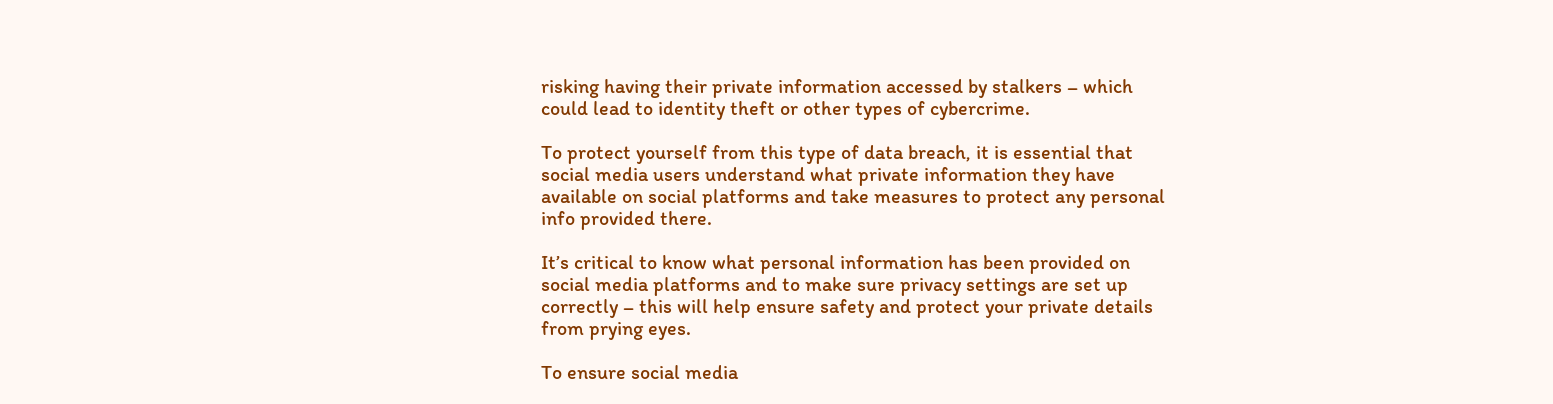risking having their private information accessed by stalkers – which could lead to identity theft or other types of cybercrime.

To protect yourself from this type of data breach, it is essential that social media users understand what private information they have available on social platforms and take measures to protect any personal info provided there.

It’s critical to know what personal information has been provided on social media platforms and to make sure privacy settings are set up correctly – this will help ensure safety and protect your private details from prying eyes.

To ensure social media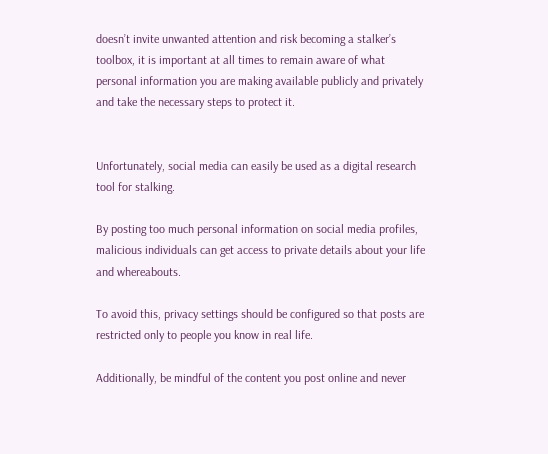doesn’t invite unwanted attention and risk becoming a stalker’s toolbox, it is important at all times to remain aware of what personal information you are making available publicly and privately and take the necessary steps to protect it.


Unfortunately, social media can easily be used as a digital research tool for stalking.

By posting too much personal information on social media profiles, malicious individuals can get access to private details about your life and whereabouts.

To avoid this, privacy settings should be configured so that posts are restricted only to people you know in real life.

Additionally, be mindful of the content you post online and never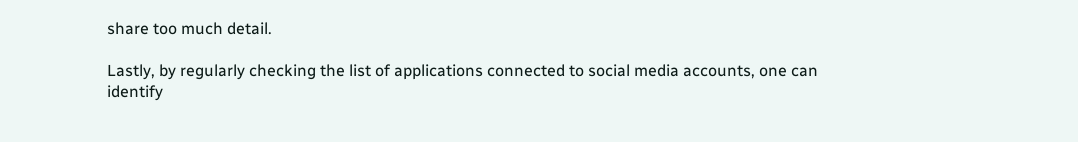share too much detail.

Lastly, by regularly checking the list of applications connected to social media accounts, one can identify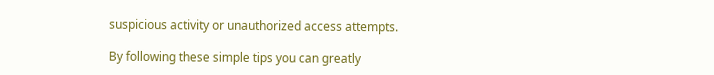suspicious activity or unauthorized access attempts.

By following these simple tips you can greatly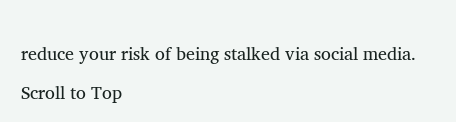reduce your risk of being stalked via social media.

Scroll to Top